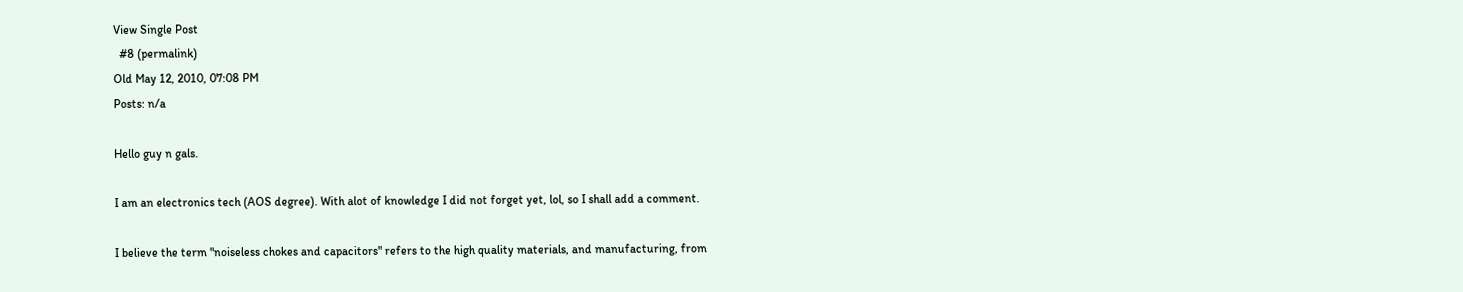View Single Post
  #8 (permalink)
Old May 12, 2010, 07:08 PM
Posts: n/a

Hello guy n gals.

I am an electronics tech (AOS degree). With alot of knowledge I did not forget yet, lol, so I shall add a comment.

I believe the term "noiseless chokes and capacitors" refers to the high quality materials, and manufacturing, from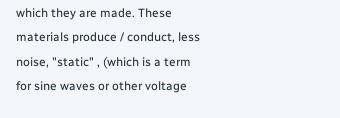which they are made. These materials produce / conduct, less noise, "static" , (which is a term for sine waves or other voltage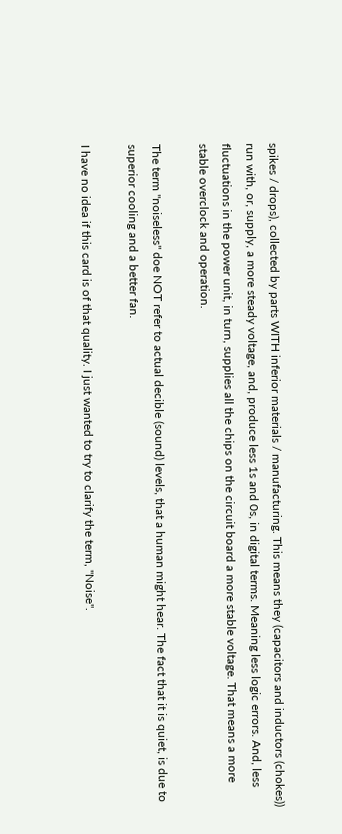spikes / drops), collected by parts WITH inferior materials / manufacturing. This means they (capacitors and inductors (chokes)) run with, or, supply, a more steady voltage, and, produce less 1s and 0s, in digital terms. Meaning less logic errors. And, less fluctuations in the power unit, in turn, supplies all the chips on the circuit board a more stable voltage. That means a more stable overclock and operation.

The term "noiseless" doe NOT refer to actual decible (sound) levels, that a human might hear. The fact that it is quiet, is due to superior cooling and a better fan.

I have no idea if this card is of that quality. I just wanted to try to clarify the term, "Noise".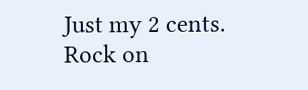Just my 2 cents. Rock on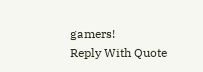gamers!
Reply With Quote